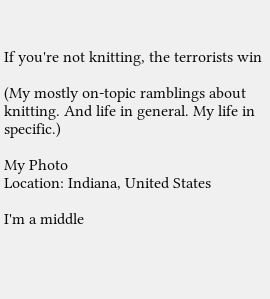If you're not knitting, the terrorists win

(My mostly on-topic ramblings about knitting. And life in general. My life in specific.)

My Photo
Location: Indiana, United States

I'm a middle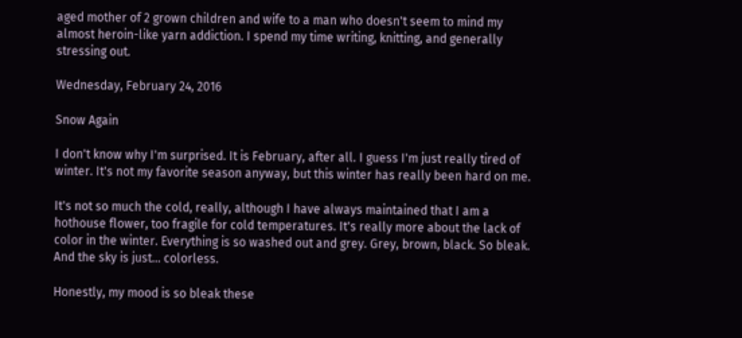aged mother of 2 grown children and wife to a man who doesn't seem to mind my almost heroin-like yarn addiction. I spend my time writing, knitting, and generally stressing out.

Wednesday, February 24, 2016

Snow Again

I don't know why I'm surprised. It is February, after all. I guess I'm just really tired of winter. It's not my favorite season anyway, but this winter has really been hard on me.

It's not so much the cold, really, although I have always maintained that I am a hothouse flower, too fragile for cold temperatures. It's really more about the lack of color in the winter. Everything is so washed out and grey. Grey, brown, black. So bleak. And the sky is just... colorless.

Honestly, my mood is so bleak these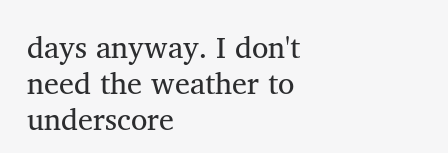days anyway. I don't need the weather to underscore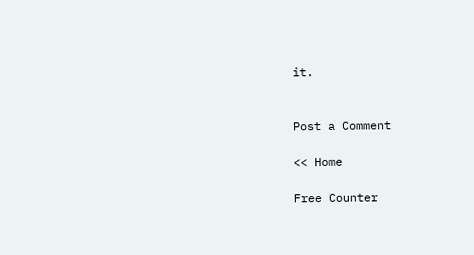it.


Post a Comment

<< Home

Free Counter